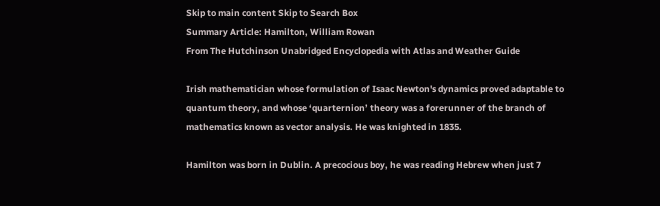Skip to main content Skip to Search Box
Summary Article: Hamilton, William Rowan
From The Hutchinson Unabridged Encyclopedia with Atlas and Weather Guide

Irish mathematician whose formulation of Isaac Newton's dynamics proved adaptable to quantum theory, and whose ‘quarternion’ theory was a forerunner of the branch of mathematics known as vector analysis. He was knighted in 1835.

Hamilton was born in Dublin. A precocious boy, he was reading Hebrew when just 7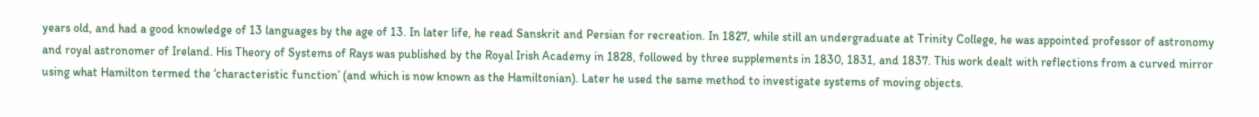years old, and had a good knowledge of 13 languages by the age of 13. In later life, he read Sanskrit and Persian for recreation. In 1827, while still an undergraduate at Trinity College, he was appointed professor of astronomy and royal astronomer of Ireland. His Theory of Systems of Rays was published by the Royal Irish Academy in 1828, followed by three supplements in 1830, 1831, and 1837. This work dealt with reflections from a curved mirror using what Hamilton termed the ‘characteristic function’ (and which is now known as the Hamiltonian). Later he used the same method to investigate systems of moving objects.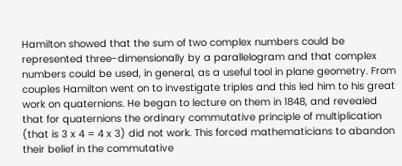Hamilton showed that the sum of two complex numbers could be represented three-dimensionally by a parallelogram and that complex numbers could be used, in general, as a useful tool in plane geometry. From couples Hamilton went on to investigate triples and this led him to his great work on quaternions. He began to lecture on them in 1848, and revealed that for quaternions the ordinary commutative principle of multiplication (that is 3 x 4 = 4 x 3) did not work. This forced mathematicians to abandon their belief in the commutative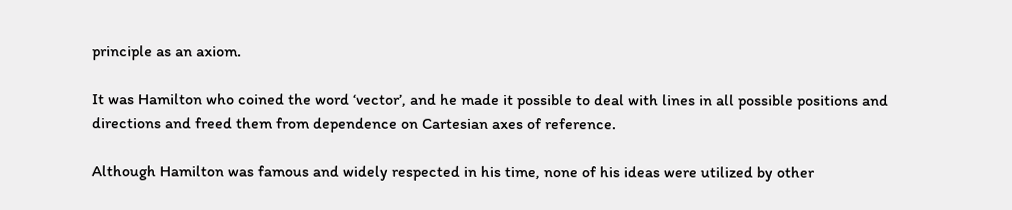principle as an axiom.

It was Hamilton who coined the word ‘vector’, and he made it possible to deal with lines in all possible positions and directions and freed them from dependence on Cartesian axes of reference.

Although Hamilton was famous and widely respected in his time, none of his ideas were utilized by other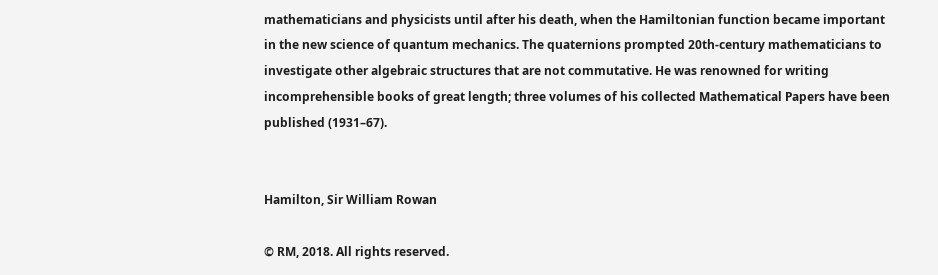mathematicians and physicists until after his death, when the Hamiltonian function became important in the new science of quantum mechanics. The quaternions prompted 20th-century mathematicians to investigate other algebraic structures that are not commutative. He was renowned for writing incomprehensible books of great length; three volumes of his collected Mathematical Papers have been published (1931–67).


Hamilton, Sir William Rowan

© RM, 2018. All rights reserved.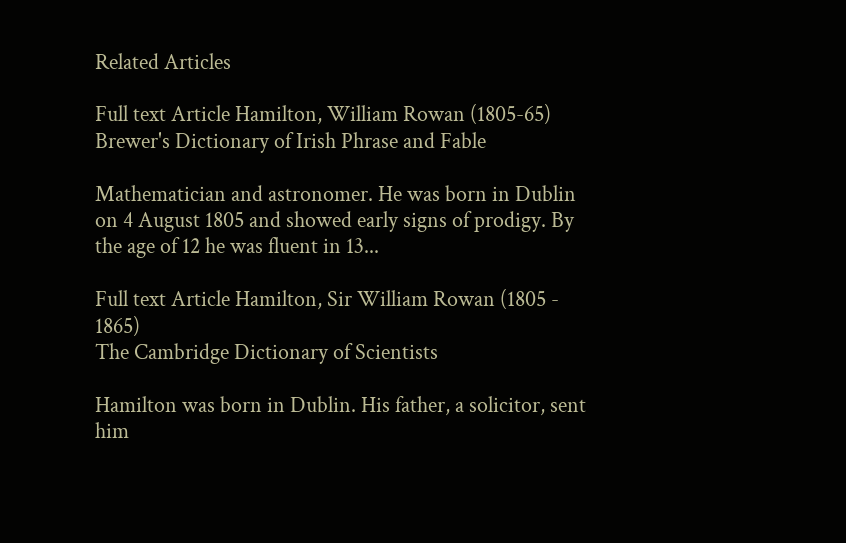Related Articles

Full text Article Hamilton, William Rowan (1805-65)
Brewer's Dictionary of Irish Phrase and Fable

Mathematician and astronomer. He was born in Dublin on 4 August 1805 and showed early signs of prodigy. By the age of 12 he was fluent in 13...

Full text Article Hamilton, Sir William Rowan (1805 - 1865)
The Cambridge Dictionary of Scientists

Hamilton was born in Dublin. His father, a solicitor, sent him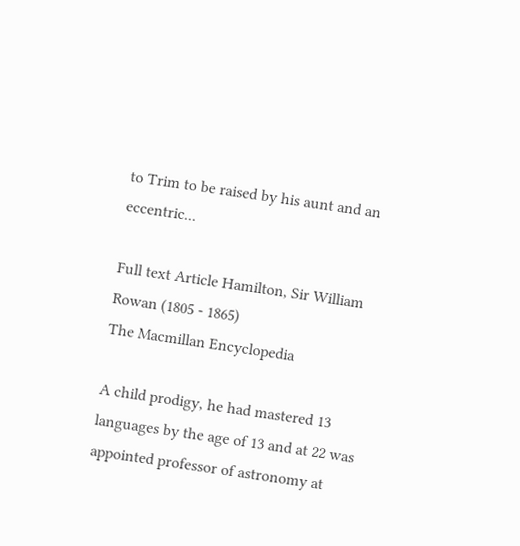to Trim to be raised by his aunt and an eccentric...

Full text Article Hamilton, Sir William Rowan (1805 - 1865)
The Macmillan Encyclopedia

A child prodigy, he had mastered 13 languages by the age of 13 and at 22 was appointed professor of astronomy at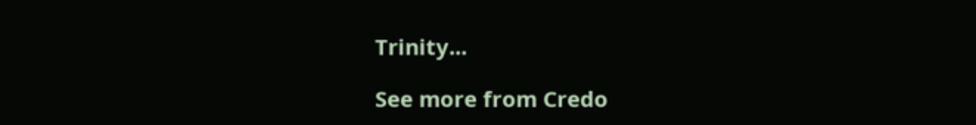Trinity...

See more from Credo